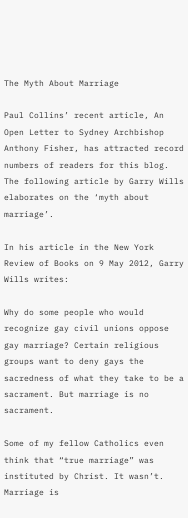The Myth About Marriage

Paul Collins’ recent article, An Open Letter to Sydney Archbishop Anthony Fisher, has attracted record numbers of readers for this blog.  The following article by Garry Wills elaborates on the ‘myth about marriage’.

In his article in the New York Review of Books on 9 May 2012, Garry Wills writes:

Why do some people who would recognize gay civil unions oppose gay marriage? Certain religious groups want to deny gays the sacredness of what they take to be a sacrament. But marriage is no sacrament.

Some of my fellow Catholics even think that “true marriage” was instituted by Christ. It wasn’t. Marriage is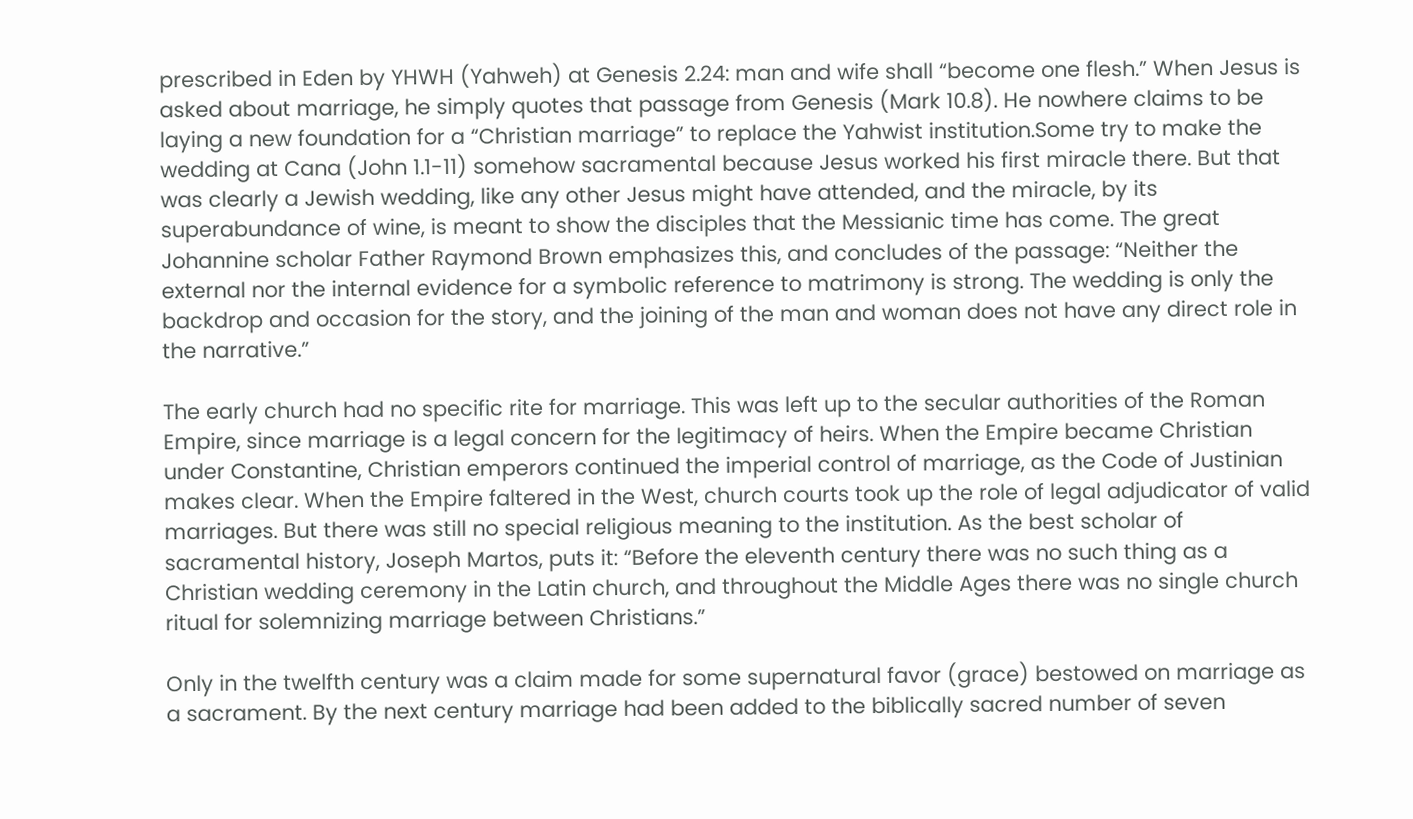prescribed in Eden by YHWH (Yahweh) at Genesis 2.24: man and wife shall “become one flesh.” When Jesus is asked about marriage, he simply quotes that passage from Genesis (Mark 10.8). He nowhere claims to be laying a new foundation for a “Christian marriage” to replace the Yahwist institution.Some try to make the wedding at Cana (John 1.1-11) somehow sacramental because Jesus worked his first miracle there. But that was clearly a Jewish wedding, like any other Jesus might have attended, and the miracle, by its superabundance of wine, is meant to show the disciples that the Messianic time has come. The great Johannine scholar Father Raymond Brown emphasizes this, and concludes of the passage: “Neither the external nor the internal evidence for a symbolic reference to matrimony is strong. The wedding is only the backdrop and occasion for the story, and the joining of the man and woman does not have any direct role in the narrative.”

The early church had no specific rite for marriage. This was left up to the secular authorities of the Roman Empire, since marriage is a legal concern for the legitimacy of heirs. When the Empire became Christian under Constantine, Christian emperors continued the imperial control of marriage, as the Code of Justinian makes clear. When the Empire faltered in the West, church courts took up the role of legal adjudicator of valid marriages. But there was still no special religious meaning to the institution. As the best scholar of sacramental history, Joseph Martos, puts it: “Before the eleventh century there was no such thing as a Christian wedding ceremony in the Latin church, and throughout the Middle Ages there was no single church ritual for solemnizing marriage between Christians.”

Only in the twelfth century was a claim made for some supernatural favor (grace) bestowed on marriage as a sacrament. By the next century marriage had been added to the biblically sacred number of seven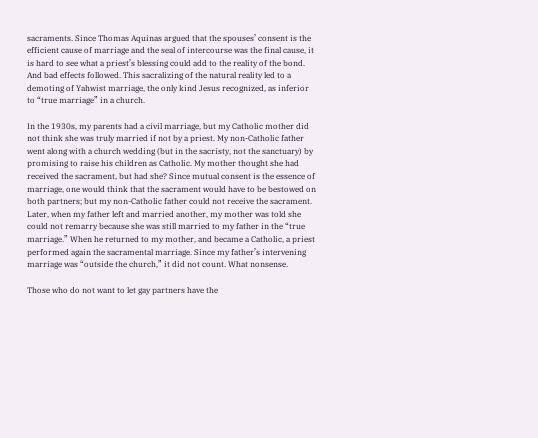sacraments. Since Thomas Aquinas argued that the spouses’ consent is the efficient cause of marriage and the seal of intercourse was the final cause, it is hard to see what a priest’s blessing could add to the reality of the bond. And bad effects followed. This sacralizing of the natural reality led to a demoting of Yahwist marriage, the only kind Jesus recognized, as inferior to “true marriage” in a church.

In the 1930s, my parents had a civil marriage, but my Catholic mother did not think she was truly married if not by a priest. My non-Catholic father went along with a church wedding (but in the sacristy, not the sanctuary) by promising to raise his children as Catholic. My mother thought she had received the sacrament, but had she? Since mutual consent is the essence of marriage, one would think that the sacrament would have to be bestowed on both partners; but my non-Catholic father could not receive the sacrament. Later, when my father left and married another, my mother was told she could not remarry because she was still married to my father in the “true marriage.” When he returned to my mother, and became a Catholic, a priest performed again the sacramental marriage. Since my father’s intervening marriage was “outside the church,” it did not count. What nonsense.

Those who do not want to let gay partners have the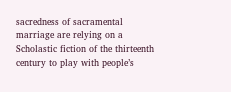sacredness of sacramental marriage are relying on a Scholastic fiction of the thirteenth century to play with people’s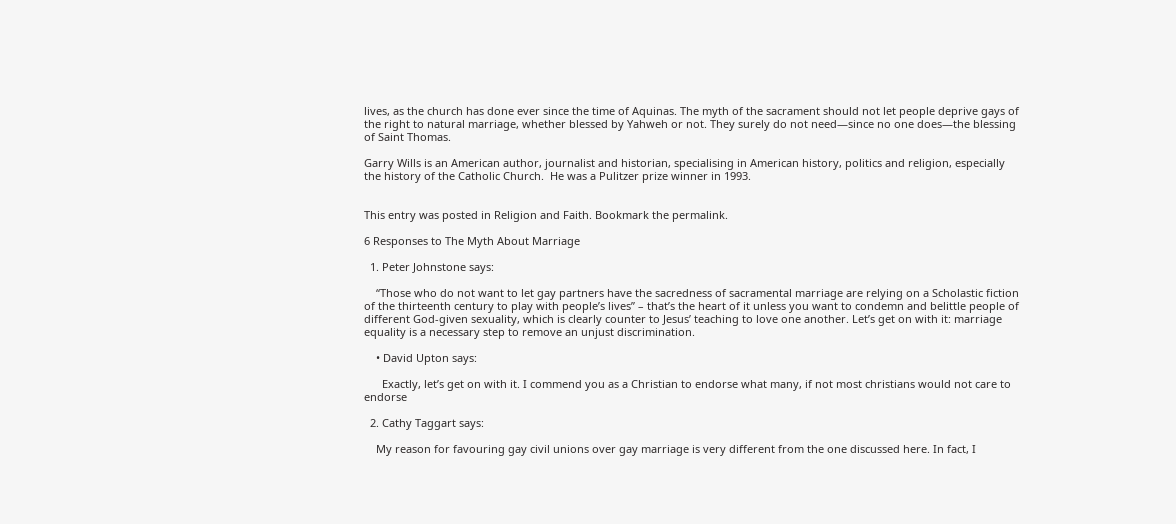lives, as the church has done ever since the time of Aquinas. The myth of the sacrament should not let people deprive gays of the right to natural marriage, whether blessed by Yahweh or not. They surely do not need—since no one does—the blessing of Saint Thomas.

Garry Wills is an American author, journalist and historian, specialising in American history, politics and religion, especially the history of the Catholic Church.  He was a Pulitzer prize winner in 1993.


This entry was posted in Religion and Faith. Bookmark the permalink.

6 Responses to The Myth About Marriage

  1. Peter Johnstone says:

    “Those who do not want to let gay partners have the sacredness of sacramental marriage are relying on a Scholastic fiction of the thirteenth century to play with people’s lives” – that’s the heart of it unless you want to condemn and belittle people of different God-given sexuality, which is clearly counter to Jesus’ teaching to love one another. Let’s get on with it: marriage equality is a necessary step to remove an unjust discrimination.

    • David Upton says:

      Exactly, let’s get on with it. I commend you as a Christian to endorse what many, if not most christians would not care to endorse

  2. Cathy Taggart says:

    My reason for favouring gay civil unions over gay marriage is very different from the one discussed here. In fact, I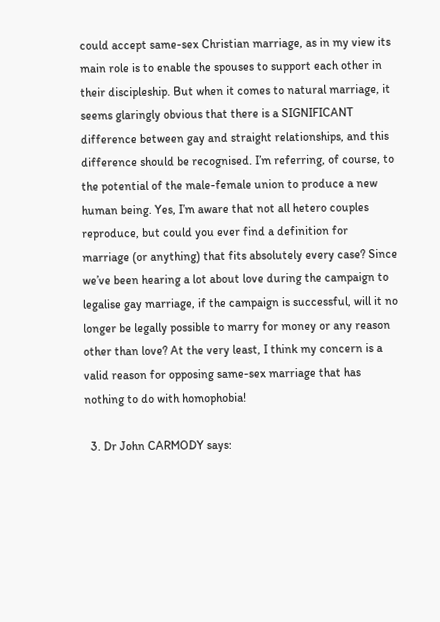could accept same-sex Christian marriage, as in my view its main role is to enable the spouses to support each other in their discipleship. But when it comes to natural marriage, it seems glaringly obvious that there is a SIGNIFICANT difference between gay and straight relationships, and this difference should be recognised. I’m referring, of course, to the potential of the male-female union to produce a new human being. Yes, I’m aware that not all hetero couples reproduce, but could you ever find a definition for marriage (or anything) that fits absolutely every case? Since we’ve been hearing a lot about love during the campaign to legalise gay marriage, if the campaign is successful, will it no longer be legally possible to marry for money or any reason other than love? At the very least, I think my concern is a valid reason for opposing same-sex marriage that has nothing to do with homophobia!

  3. Dr John CARMODY says: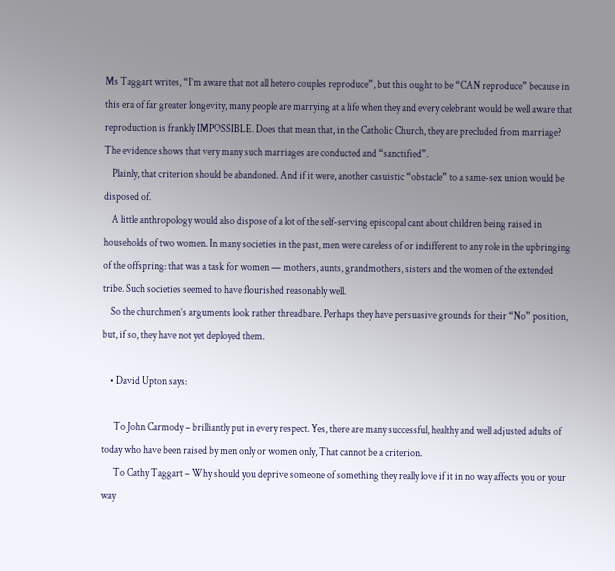Ms Taggart writes, “I’m aware that not all hetero couples reproduce”, but this ought to be “CAN reproduce” because in this era of far greater longevity, many people are marrying at a life when they and every celebrant would be well aware that reproduction is frankly IMPOSSIBLE. Does that mean that, in the Catholic Church, they are precluded from marriage? The evidence shows that very many such marriages are conducted and “sanctified”.
    Plainly, that criterion should be abandoned. And if it were, another casuistic “obstacle” to a same-sex union would be disposed of.
    A little anthropology would also dispose of a lot of the self-serving episcopal cant about children being raised in households of two women. In many societies in the past, men were careless of or indifferent to any role in the upbringing of the offspring: that was a task for women — mothers, aunts, grandmothers, sisters and the women of the extended tribe. Such societies seemed to have flourished reasonably well.
    So the churchmen’s arguments look rather threadbare. Perhaps they have persuasive grounds for their “No” position, but, if so, they have not yet deployed them.

    • David Upton says:

      To John Carmody – brilliantly put in every respect. Yes, there are many successful, healthy and well adjusted adults of today who have been raised by men only or women only, That cannot be a criterion.
      To Cathy Taggart – Why should you deprive someone of something they really love if it in no way affects you or your way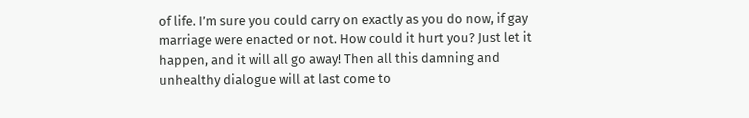of life. I’m sure you could carry on exactly as you do now, if gay marriage were enacted or not. How could it hurt you? Just let it happen, and it will all go away! Then all this damning and unhealthy dialogue will at last come to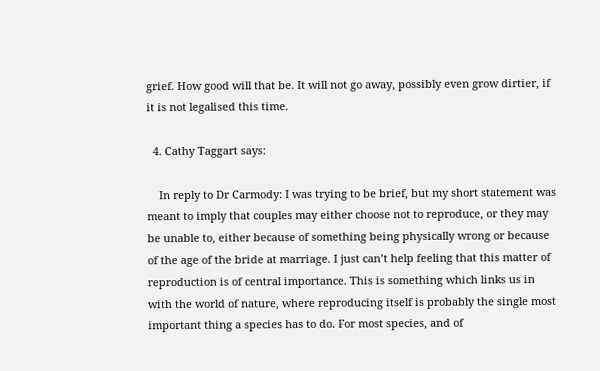grief. How good will that be. It will not go away, possibly even grow dirtier, if it is not legalised this time.

  4. Cathy Taggart says:

    In reply to Dr Carmody: I was trying to be brief, but my short statement was meant to imply that couples may either choose not to reproduce, or they may be unable to, either because of something being physically wrong or because of the age of the bride at marriage. I just can’t help feeling that this matter of reproduction is of central importance. This is something which links us in with the world of nature, where reproducing itself is probably the single most important thing a species has to do. For most species, and of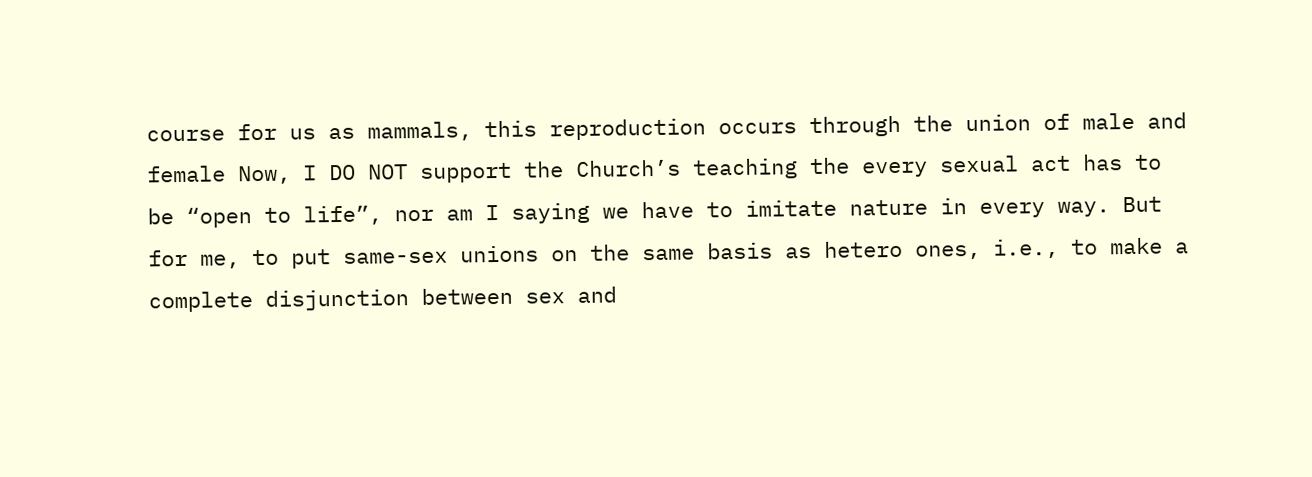course for us as mammals, this reproduction occurs through the union of male and female Now, I DO NOT support the Church’s teaching the every sexual act has to be “open to life”, nor am I saying we have to imitate nature in every way. But for me, to put same-sex unions on the same basis as hetero ones, i.e., to make a complete disjunction between sex and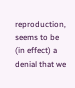reproduction, seems to be (in effect) a denial that we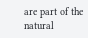are part of the natural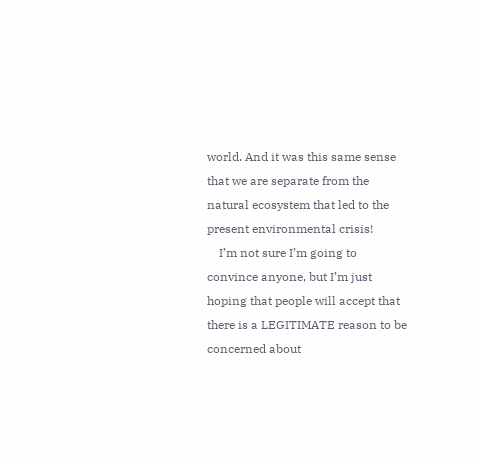world. And it was this same sense that we are separate from the natural ecosystem that led to the present environmental crisis!
    I’m not sure I’m going to convince anyone, but I’m just hoping that people will accept that there is a LEGITIMATE reason to be concerned about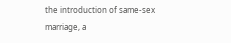the introduction of same-sex marriage, a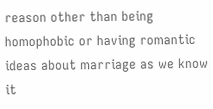reason other than being homophobic or having romantic ideas about marriage as we know it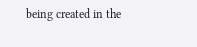being created in the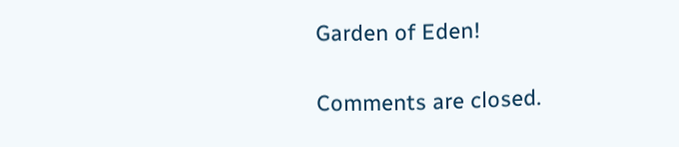Garden of Eden!

Comments are closed.